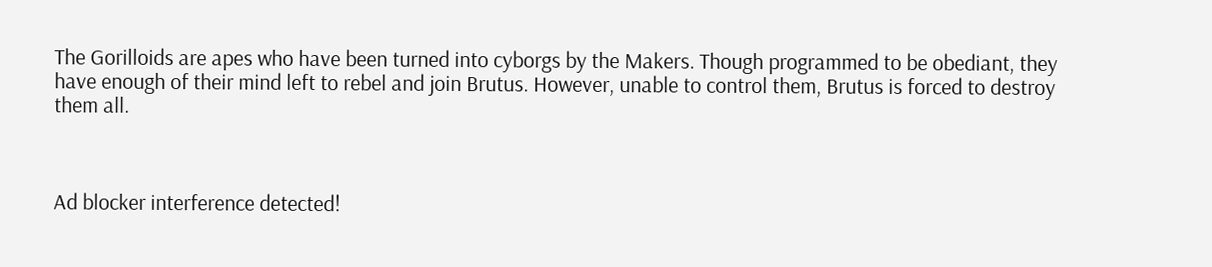The Gorilloids are apes who have been turned into cyborgs by the Makers. Though programmed to be obediant, they have enough of their mind left to rebel and join Brutus. However, unable to control them, Brutus is forced to destroy them all.



Ad blocker interference detected!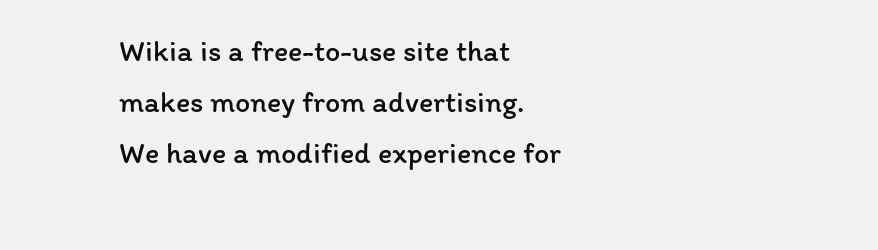Wikia is a free-to-use site that makes money from advertising. We have a modified experience for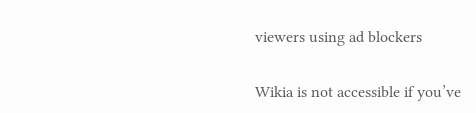viewers using ad blockers

Wikia is not accessible if you’ve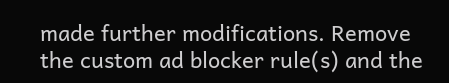made further modifications. Remove the custom ad blocker rule(s) and the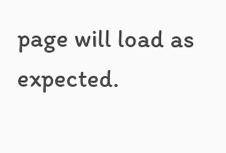page will load as expected.